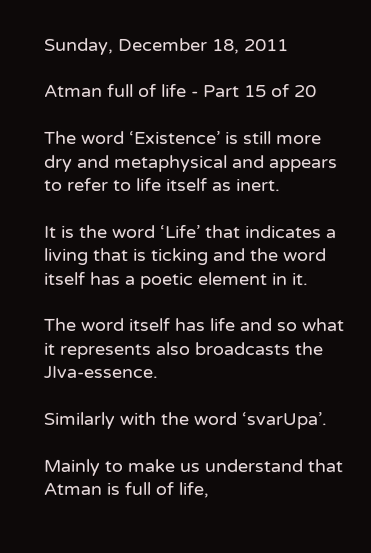Sunday, December 18, 2011

Atman full of life - Part 15 of 20

The word ‘Existence’ is still more dry and metaphysical and appears to refer to life itself as inert.

It is the word ‘Life’ that indicates a living that is ticking and the word itself has a poetic element in it.

The word itself has life and so what it represents also broadcasts the JIva-essence.

Similarly with the word ‘svarUpa’.

Mainly to make us understand that Atman is full of life,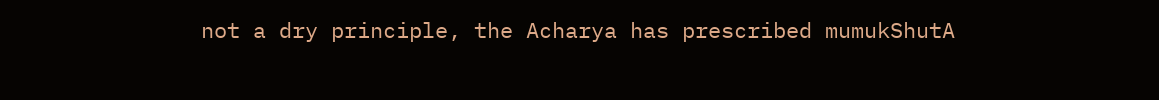not a dry principle, the Acharya has prescribed mumukShutA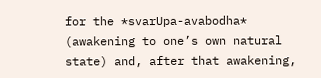for the *svarUpa-avabodha* (awakening to one’s own natural state) and, after that awakening,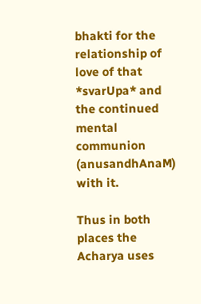bhakti for the relationship of love of that *svarUpa* and the continued mental communion (anusandhAnaM) with it.

Thus in both places the Acharya uses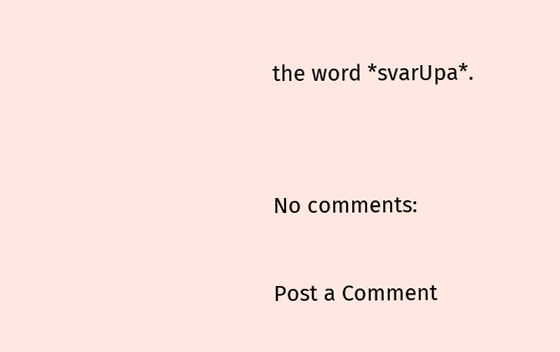the word *svarUpa*.


No comments:

Post a Comment